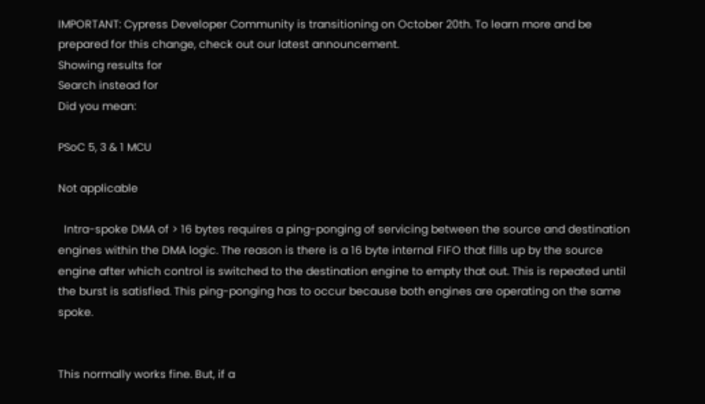IMPORTANT: Cypress Developer Community is transitioning on October 20th. To learn more and be prepared for this change, check out our latest announcement.
Showing results for
Search instead for
Did you mean:

PSoC 5, 3 & 1 MCU

Not applicable

  Intra-spoke DMA of > 16 bytes requires a ping-ponging of servicing between the source and destination engines within the DMA logic. The reason is there is a 16 byte internal FIFO that fills up by the source engine after which control is switched to the destination engine to empty that out. This is repeated until the burst is satisfied. This ping-ponging has to occur because both engines are operating on the same spoke.


This normally works fine. But, if a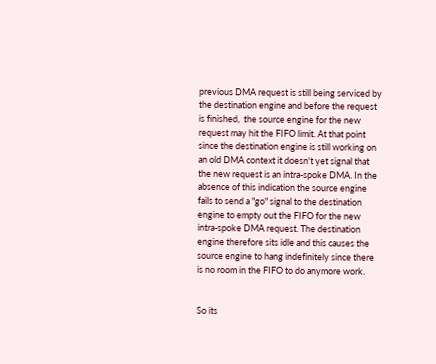previous DMA request is still being serviced by the destination engine and before the request is finished,  the source engine for the new request may hit the FIFO limit. At that point since the destination engine is still working on an old DMA context it doesn't yet signal that the new request is an intra-spoke DMA. In the absence of this indication the source engine fails to send a "go" signal to the destination engine to empty out the FIFO for the new intra-spoke DMA request. The destination engine therefore sits idle and this causes the source engine to hang indefinitely since there is no room in the FIFO to do anymore work.


So its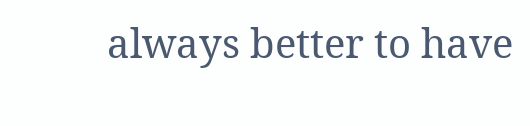always better to have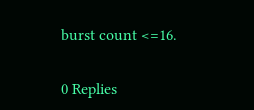burst count <=16.

0 Replies